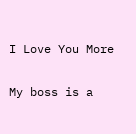I Love You More

My boss is a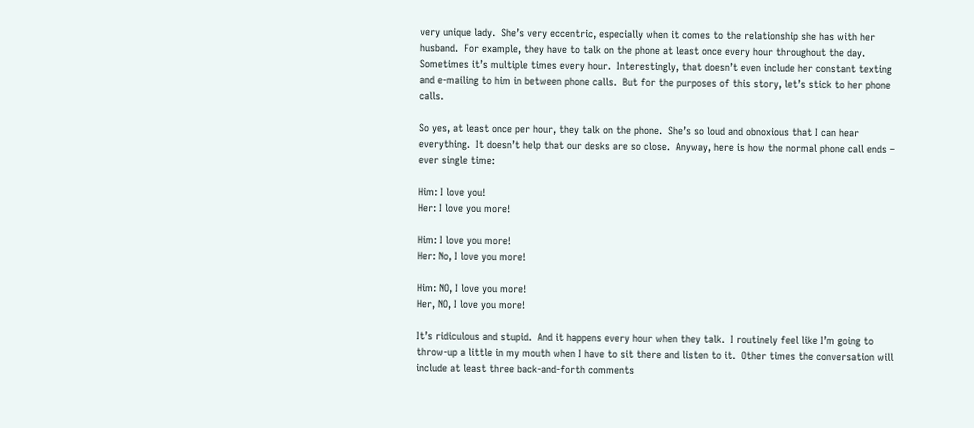very unique lady.  She’s very eccentric, especially when it comes to the relationship she has with her husband.  For example, they have to talk on the phone at least once every hour throughout the day.  Sometimes it’s multiple times every hour.  Interestingly, that doesn’t even include her constant texting and e-mailing to him in between phone calls.  But for the purposes of this story, let’s stick to her phone calls.

So yes, at least once per hour, they talk on the phone.  She’s so loud and obnoxious that I can hear everything.  It doesn’t help that our desks are so close.  Anyway, here is how the normal phone call ends – ever single time:

Him: I love you!
Her: I love you more!

Him: I love you more!
Her: No, I love you more!

Him: NO, I love you more!
Her, NO, I love you more!

It’s ridiculous and stupid.  And it happens every hour when they talk.  I routinely feel like I’m going to throw-up a little in my mouth when I have to sit there and listen to it.  Other times the conversation will include at least three back-and-forth comments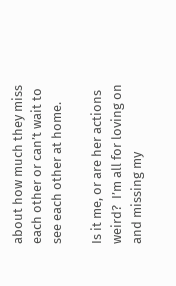about how much they miss each other or can’t wait to see each other at home.

Is it me, or are her actions weird?  I’m all for loving on and missing my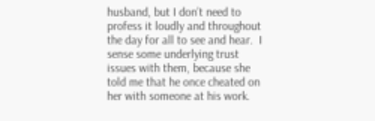husband, but I don’t need to profess it loudly and throughout the day for all to see and hear.  I sense some underlying trust issues with them, because she told me that he once cheated on her with someone at his work.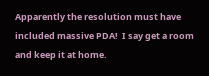Apparently the resolution must have included massive PDA!  I say get a room and keep it at home.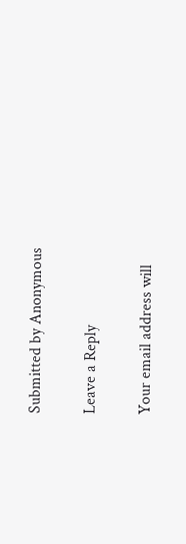Submitted by Anonymous

Leave a Reply

Your email address will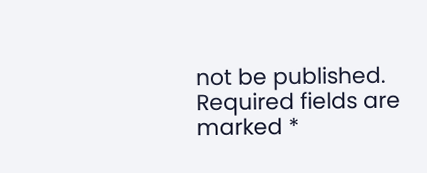not be published. Required fields are marked *